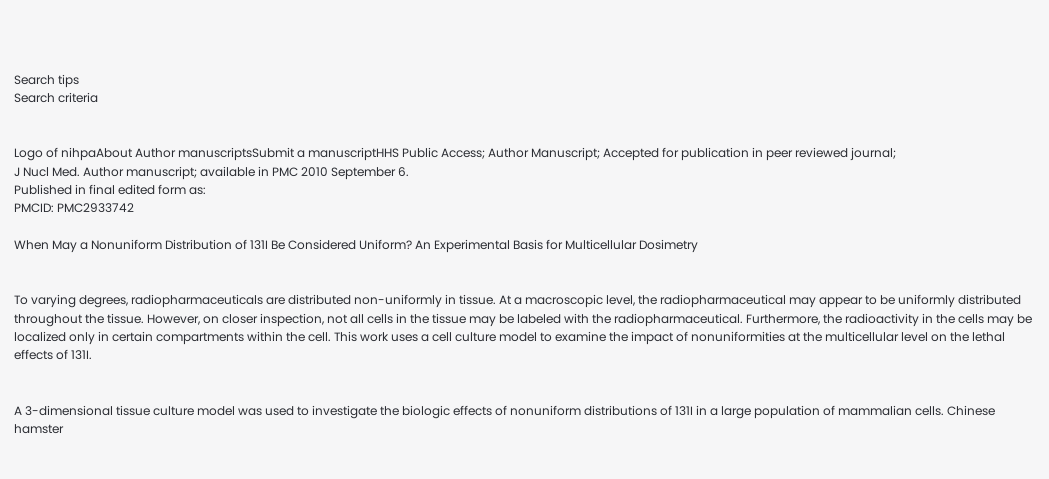Search tips
Search criteria


Logo of nihpaAbout Author manuscriptsSubmit a manuscriptHHS Public Access; Author Manuscript; Accepted for publication in peer reviewed journal;
J Nucl Med. Author manuscript; available in PMC 2010 September 6.
Published in final edited form as:
PMCID: PMC2933742

When May a Nonuniform Distribution of 131I Be Considered Uniform? An Experimental Basis for Multicellular Dosimetry


To varying degrees, radiopharmaceuticals are distributed non-uniformly in tissue. At a macroscopic level, the radiopharmaceutical may appear to be uniformly distributed throughout the tissue. However, on closer inspection, not all cells in the tissue may be labeled with the radiopharmaceutical. Furthermore, the radioactivity in the cells may be localized only in certain compartments within the cell. This work uses a cell culture model to examine the impact of nonuniformities at the multicellular level on the lethal effects of 131I.


A 3-dimensional tissue culture model was used to investigate the biologic effects of nonuniform distributions of 131I in a large population of mammalian cells. Chinese hamster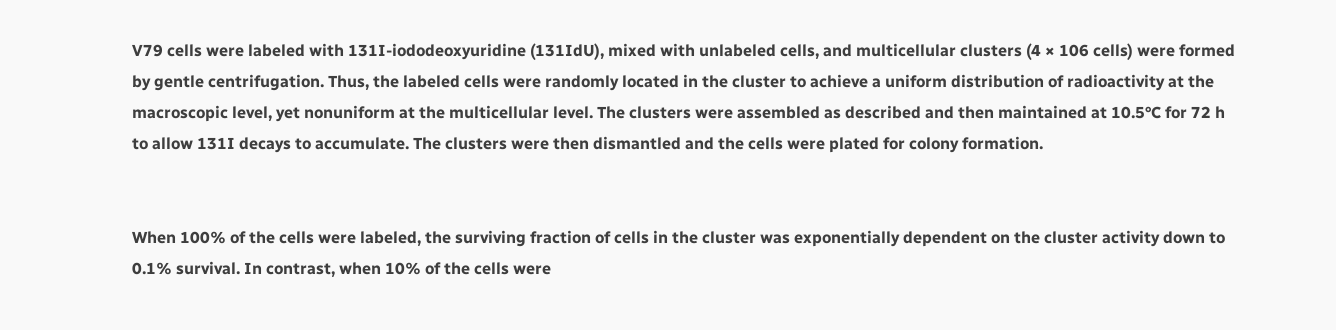V79 cells were labeled with 131I-iododeoxyuridine (131IdU), mixed with unlabeled cells, and multicellular clusters (4 × 106 cells) were formed by gentle centrifugation. Thus, the labeled cells were randomly located in the cluster to achieve a uniform distribution of radioactivity at the macroscopic level, yet nonuniform at the multicellular level. The clusters were assembled as described and then maintained at 10.5°C for 72 h to allow 131I decays to accumulate. The clusters were then dismantled and the cells were plated for colony formation.


When 100% of the cells were labeled, the surviving fraction of cells in the cluster was exponentially dependent on the cluster activity down to 0.1% survival. In contrast, when 10% of the cells were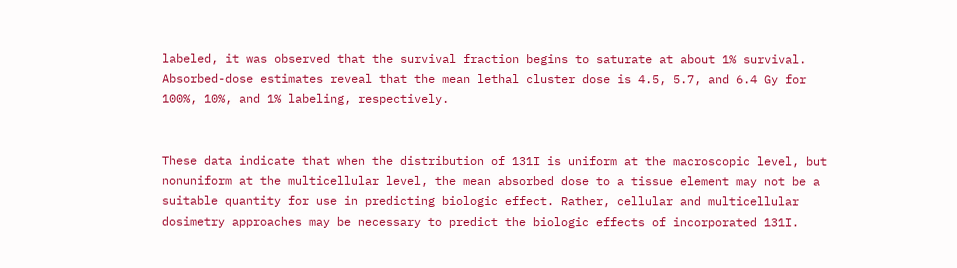labeled, it was observed that the survival fraction begins to saturate at about 1% survival. Absorbed-dose estimates reveal that the mean lethal cluster dose is 4.5, 5.7, and 6.4 Gy for 100%, 10%, and 1% labeling, respectively.


These data indicate that when the distribution of 131I is uniform at the macroscopic level, but nonuniform at the multicellular level, the mean absorbed dose to a tissue element may not be a suitable quantity for use in predicting biologic effect. Rather, cellular and multicellular dosimetry approaches may be necessary to predict the biologic effects of incorporated 131I.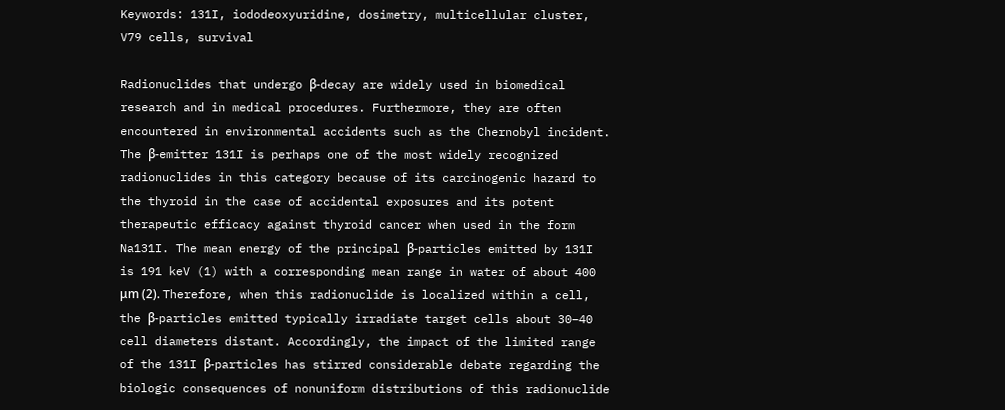Keywords: 131I, iododeoxyuridine, dosimetry, multicellular cluster, V79 cells, survival

Radionuclides that undergo β-decay are widely used in biomedical research and in medical procedures. Furthermore, they are often encountered in environmental accidents such as the Chernobyl incident. The β-emitter 131I is perhaps one of the most widely recognized radionuclides in this category because of its carcinogenic hazard to the thyroid in the case of accidental exposures and its potent therapeutic efficacy against thyroid cancer when used in the form Na131I. The mean energy of the principal β-particles emitted by 131I is 191 keV (1) with a corresponding mean range in water of about 400 μm (2). Therefore, when this radionuclide is localized within a cell, the β-particles emitted typically irradiate target cells about 30–40 cell diameters distant. Accordingly, the impact of the limited range of the 131I β-particles has stirred considerable debate regarding the biologic consequences of nonuniform distributions of this radionuclide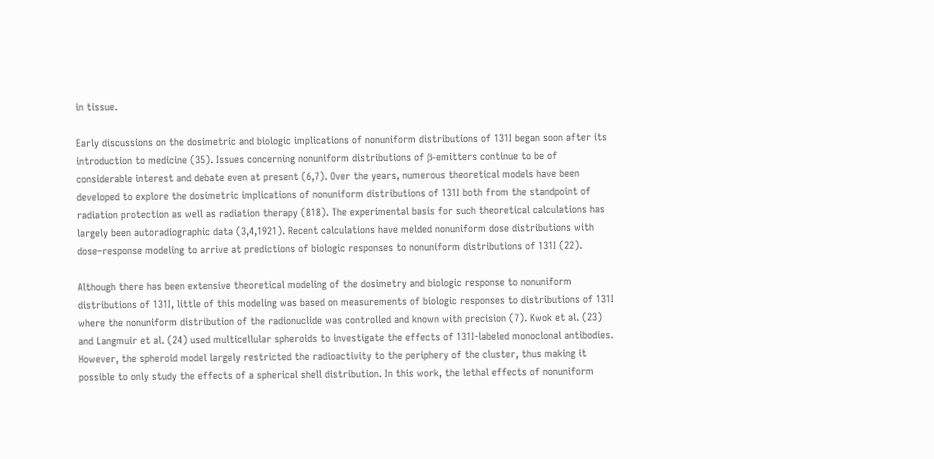in tissue.

Early discussions on the dosimetric and biologic implications of nonuniform distributions of 131I began soon after its introduction to medicine (35). Issues concerning nonuniform distributions of β-emitters continue to be of considerable interest and debate even at present (6,7). Over the years, numerous theoretical models have been developed to explore the dosimetric implications of nonuniform distributions of 131I both from the standpoint of radiation protection as well as radiation therapy (818). The experimental basis for such theoretical calculations has largely been autoradiographic data (3,4,1921). Recent calculations have melded nonuniform dose distributions with dose–response modeling to arrive at predictions of biologic responses to nonuniform distributions of 131I (22).

Although there has been extensive theoretical modeling of the dosimetry and biologic response to nonuniform distributions of 131I, little of this modeling was based on measurements of biologic responses to distributions of 131I where the nonuniform distribution of the radionuclide was controlled and known with precision (7). Kwok et al. (23) and Langmuir et al. (24) used multicellular spheroids to investigate the effects of 131I-labeled monoclonal antibodies. However, the spheroid model largely restricted the radioactivity to the periphery of the cluster, thus making it possible to only study the effects of a spherical shell distribution. In this work, the lethal effects of nonuniform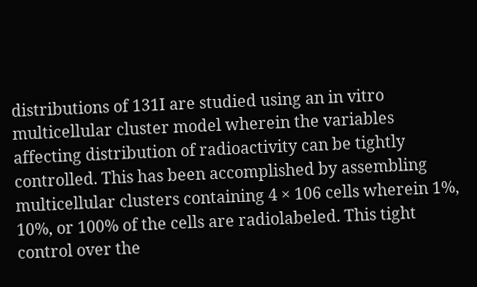distributions of 131I are studied using an in vitro multicellular cluster model wherein the variables affecting distribution of radioactivity can be tightly controlled. This has been accomplished by assembling multicellular clusters containing 4 × 106 cells wherein 1%, 10%, or 100% of the cells are radiolabeled. This tight control over the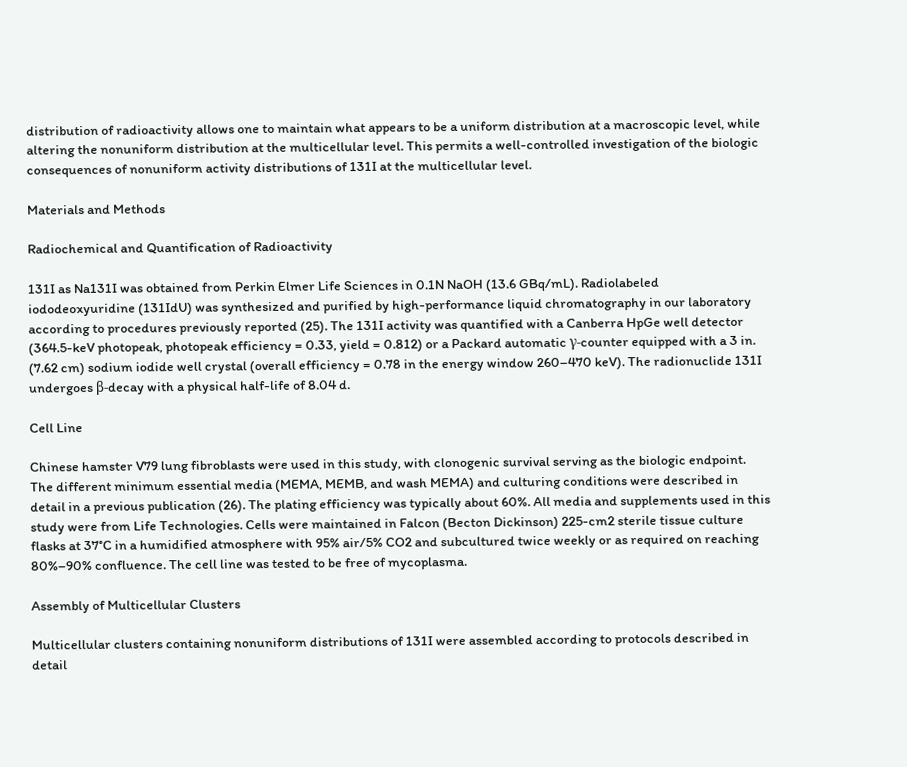distribution of radioactivity allows one to maintain what appears to be a uniform distribution at a macroscopic level, while altering the nonuniform distribution at the multicellular level. This permits a well-controlled investigation of the biologic consequences of nonuniform activity distributions of 131I at the multicellular level.

Materials and Methods

Radiochemical and Quantification of Radioactivity

131I as Na131I was obtained from Perkin Elmer Life Sciences in 0.1N NaOH (13.6 GBq/mL). Radiolabeled iododeoxyuridine (131IdU) was synthesized and purified by high-performance liquid chromatography in our laboratory according to procedures previously reported (25). The 131I activity was quantified with a Canberra HpGe well detector (364.5-keV photopeak, photopeak efficiency = 0.33, yield = 0.812) or a Packard automatic γ-counter equipped with a 3 in. (7.62 cm) sodium iodide well crystal (overall efficiency = 0.78 in the energy window 260–470 keV). The radionuclide 131I undergoes β-decay with a physical half-life of 8.04 d.

Cell Line

Chinese hamster V79 lung fibroblasts were used in this study, with clonogenic survival serving as the biologic endpoint. The different minimum essential media (MEMA, MEMB, and wash MEMA) and culturing conditions were described in detail in a previous publication (26). The plating efficiency was typically about 60%. All media and supplements used in this study were from Life Technologies. Cells were maintained in Falcon (Becton Dickinson) 225-cm2 sterile tissue culture flasks at 37°C in a humidified atmosphere with 95% air/5% CO2 and subcultured twice weekly or as required on reaching 80%–90% confluence. The cell line was tested to be free of mycoplasma.

Assembly of Multicellular Clusters

Multicellular clusters containing nonuniform distributions of 131I were assembled according to protocols described in detail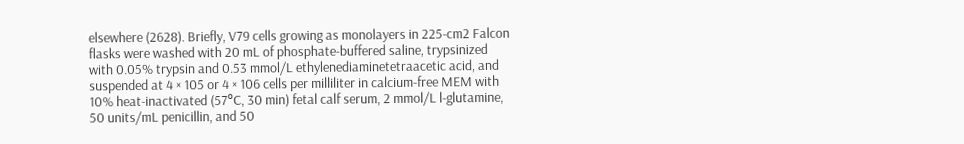elsewhere (2628). Briefly, V79 cells growing as monolayers in 225-cm2 Falcon flasks were washed with 20 mL of phosphate-buffered saline, trypsinized with 0.05% trypsin and 0.53 mmol/L ethylenediaminetetraacetic acid, and suspended at 4 × 105 or 4 × 106 cells per milliliter in calcium-free MEM with 10% heat-inactivated (57°C, 30 min) fetal calf serum, 2 mmol/L l-glutamine, 50 units/mL penicillin, and 50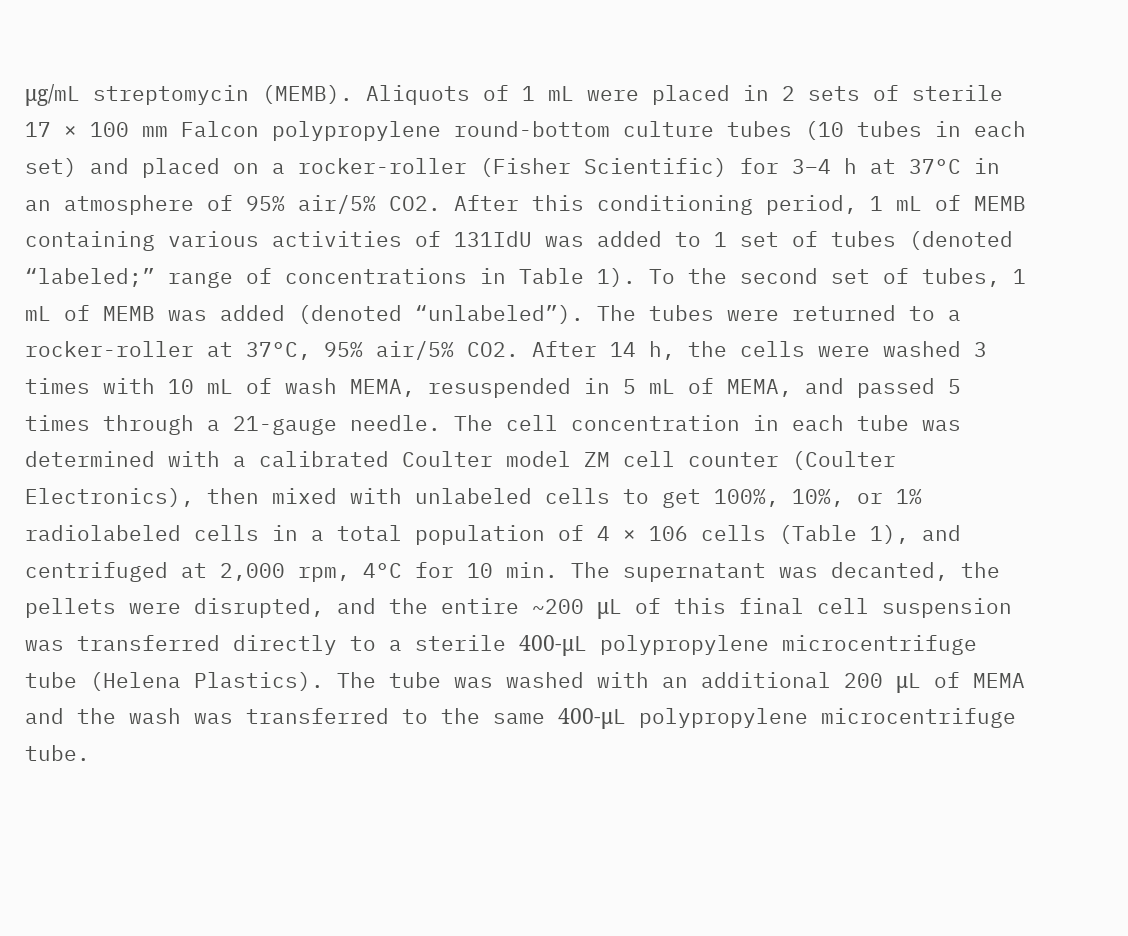μg/mL streptomycin (MEMB). Aliquots of 1 mL were placed in 2 sets of sterile 17 × 100 mm Falcon polypropylene round-bottom culture tubes (10 tubes in each set) and placed on a rocker-roller (Fisher Scientific) for 3–4 h at 37°C in an atmosphere of 95% air/5% CO2. After this conditioning period, 1 mL of MEMB containing various activities of 131IdU was added to 1 set of tubes (denoted “labeled;” range of concentrations in Table 1). To the second set of tubes, 1 mL of MEMB was added (denoted “unlabeled”). The tubes were returned to a rocker-roller at 37°C, 95% air/5% CO2. After 14 h, the cells were washed 3 times with 10 mL of wash MEMA, resuspended in 5 mL of MEMA, and passed 5 times through a 21-gauge needle. The cell concentration in each tube was determined with a calibrated Coulter model ZM cell counter (Coulter Electronics), then mixed with unlabeled cells to get 100%, 10%, or 1% radiolabeled cells in a total population of 4 × 106 cells (Table 1), and centrifuged at 2,000 rpm, 4°C for 10 min. The supernatant was decanted, the pellets were disrupted, and the entire ~200 μL of this final cell suspension was transferred directly to a sterile 400-μL polypropylene microcentrifuge tube (Helena Plastics). The tube was washed with an additional 200 μL of MEMA and the wash was transferred to the same 400-μL polypropylene microcentrifuge tube.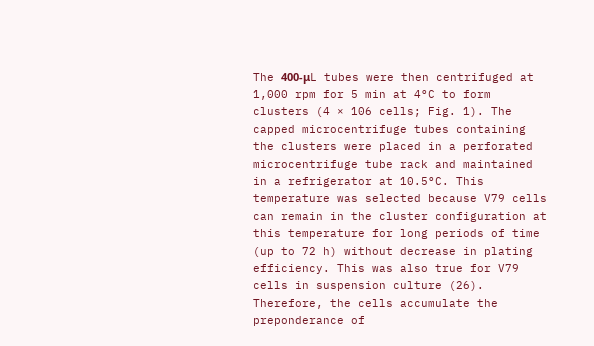The 400-μL tubes were then centrifuged at 1,000 rpm for 5 min at 4°C to form clusters (4 × 106 cells; Fig. 1). The capped microcentrifuge tubes containing the clusters were placed in a perforated microcentrifuge tube rack and maintained in a refrigerator at 10.5°C. This temperature was selected because V79 cells can remain in the cluster configuration at this temperature for long periods of time (up to 72 h) without decrease in plating efficiency. This was also true for V79 cells in suspension culture (26). Therefore, the cells accumulate the preponderance of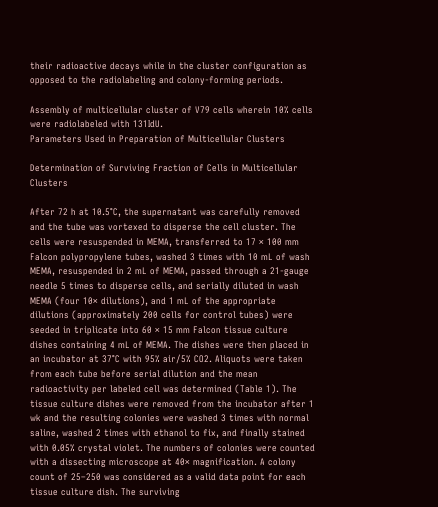their radioactive decays while in the cluster configuration as opposed to the radiolabeling and colony-forming periods.

Assembly of multicellular cluster of V79 cells wherein 10% cells were radiolabeled with 131IdU.
Parameters Used in Preparation of Multicellular Clusters

Determination of Surviving Fraction of Cells in Multicellular Clusters

After 72 h at 10.5°C, the supernatant was carefully removed and the tube was vortexed to disperse the cell cluster. The cells were resuspended in MEMA, transferred to 17 × 100 mm Falcon polypropylene tubes, washed 3 times with 10 mL of wash MEMA, resuspended in 2 mL of MEMA, passed through a 21-gauge needle 5 times to disperse cells, and serially diluted in wash MEMA (four 10× dilutions), and 1 mL of the appropriate dilutions (approximately 200 cells for control tubes) were seeded in triplicate into 60 × 15 mm Falcon tissue culture dishes containing 4 mL of MEMA. The dishes were then placed in an incubator at 37°C with 95% air/5% CO2. Aliquots were taken from each tube before serial dilution and the mean radioactivity per labeled cell was determined (Table 1). The tissue culture dishes were removed from the incubator after 1 wk and the resulting colonies were washed 3 times with normal saline, washed 2 times with ethanol to fix, and finally stained with 0.05% crystal violet. The numbers of colonies were counted with a dissecting microscope at 40× magnification. A colony count of 25–250 was considered as a valid data point for each tissue culture dish. The surviving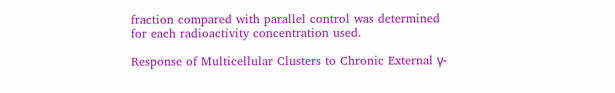fraction compared with parallel control was determined for each radioactivity concentration used.

Response of Multicellular Clusters to Chronic External γ-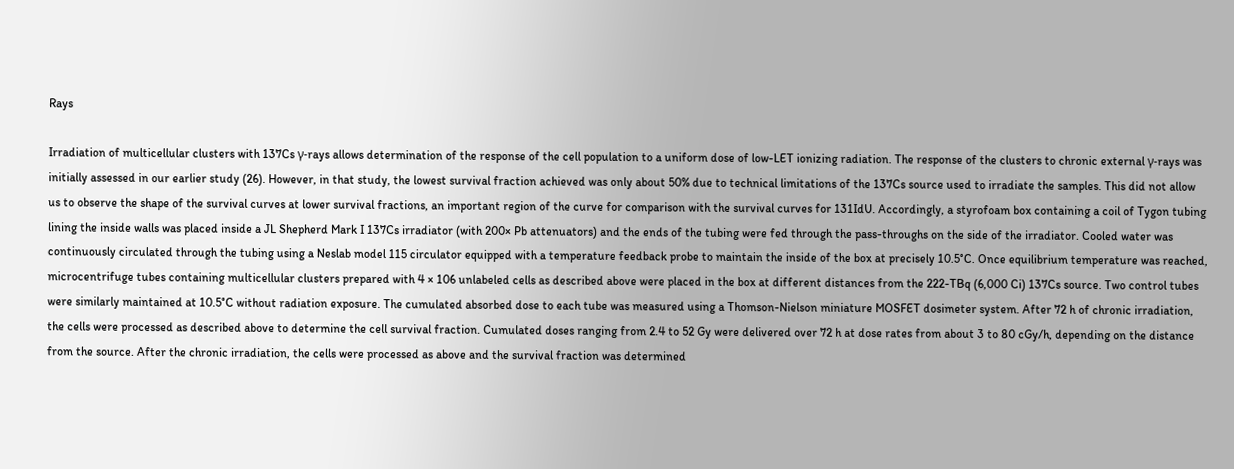Rays

Irradiation of multicellular clusters with 137Cs γ-rays allows determination of the response of the cell population to a uniform dose of low-LET ionizing radiation. The response of the clusters to chronic external γ-rays was initially assessed in our earlier study (26). However, in that study, the lowest survival fraction achieved was only about 50% due to technical limitations of the 137Cs source used to irradiate the samples. This did not allow us to observe the shape of the survival curves at lower survival fractions, an important region of the curve for comparison with the survival curves for 131IdU. Accordingly, a styrofoam box containing a coil of Tygon tubing lining the inside walls was placed inside a JL Shepherd Mark I 137Cs irradiator (with 200× Pb attenuators) and the ends of the tubing were fed through the pass-throughs on the side of the irradiator. Cooled water was continuously circulated through the tubing using a Neslab model 115 circulator equipped with a temperature feedback probe to maintain the inside of the box at precisely 10.5°C. Once equilibrium temperature was reached, microcentrifuge tubes containing multicellular clusters prepared with 4 × 106 unlabeled cells as described above were placed in the box at different distances from the 222-TBq (6,000 Ci) 137Cs source. Two control tubes were similarly maintained at 10.5°C without radiation exposure. The cumulated absorbed dose to each tube was measured using a Thomson-Nielson miniature MOSFET dosimeter system. After 72 h of chronic irradiation, the cells were processed as described above to determine the cell survival fraction. Cumulated doses ranging from 2.4 to 52 Gy were delivered over 72 h at dose rates from about 3 to 80 cGy/h, depending on the distance from the source. After the chronic irradiation, the cells were processed as above and the survival fraction was determined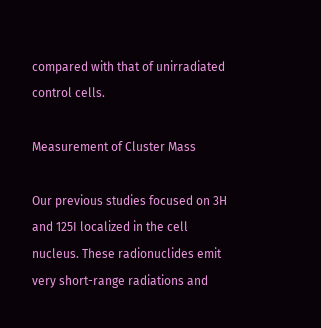compared with that of unirradiated control cells.

Measurement of Cluster Mass

Our previous studies focused on 3H and 125I localized in the cell nucleus. These radionuclides emit very short-range radiations and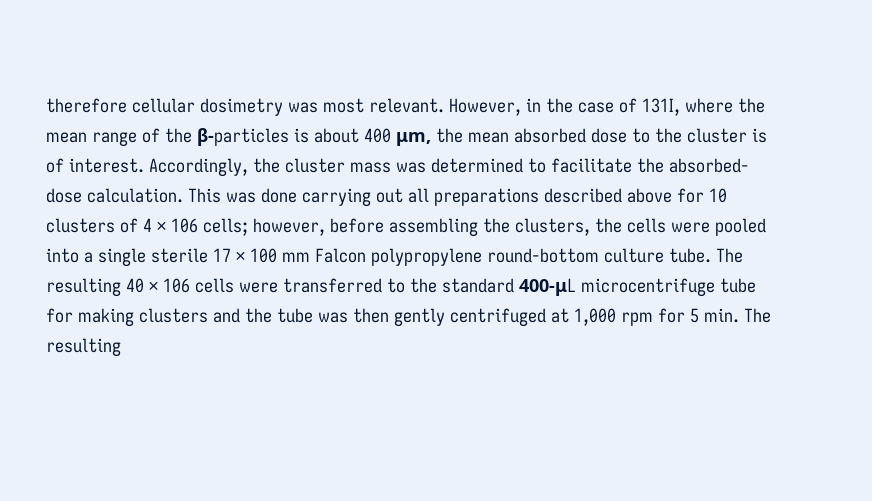therefore cellular dosimetry was most relevant. However, in the case of 131I, where the mean range of the β-particles is about 400 μm, the mean absorbed dose to the cluster is of interest. Accordingly, the cluster mass was determined to facilitate the absorbed-dose calculation. This was done carrying out all preparations described above for 10 clusters of 4 × 106 cells; however, before assembling the clusters, the cells were pooled into a single sterile 17 × 100 mm Falcon polypropylene round-bottom culture tube. The resulting 40 × 106 cells were transferred to the standard 400-μL microcentrifuge tube for making clusters and the tube was then gently centrifuged at 1,000 rpm for 5 min. The resulting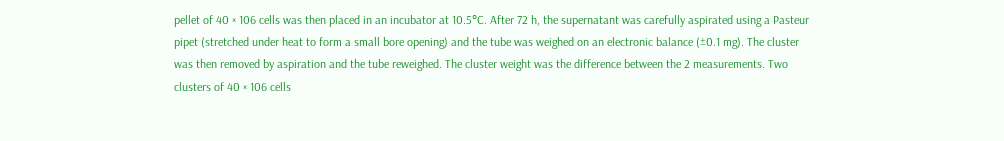pellet of 40 × 106 cells was then placed in an incubator at 10.5°C. After 72 h, the supernatant was carefully aspirated using a Pasteur pipet (stretched under heat to form a small bore opening) and the tube was weighed on an electronic balance (±0.1 mg). The cluster was then removed by aspiration and the tube reweighed. The cluster weight was the difference between the 2 measurements. Two clusters of 40 × 106 cells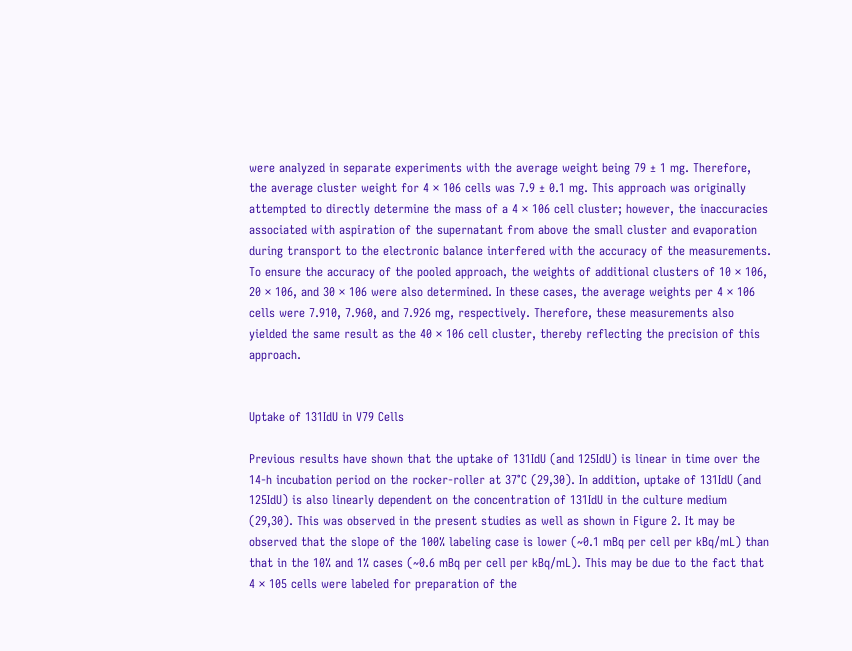were analyzed in separate experiments with the average weight being 79 ± 1 mg. Therefore, the average cluster weight for 4 × 106 cells was 7.9 ± 0.1 mg. This approach was originally attempted to directly determine the mass of a 4 × 106 cell cluster; however, the inaccuracies associated with aspiration of the supernatant from above the small cluster and evaporation during transport to the electronic balance interfered with the accuracy of the measurements. To ensure the accuracy of the pooled approach, the weights of additional clusters of 10 × 106, 20 × 106, and 30 × 106 were also determined. In these cases, the average weights per 4 × 106 cells were 7.910, 7.960, and 7.926 mg, respectively. Therefore, these measurements also yielded the same result as the 40 × 106 cell cluster, thereby reflecting the precision of this approach.


Uptake of 131IdU in V79 Cells

Previous results have shown that the uptake of 131IdU (and 125IdU) is linear in time over the 14-h incubation period on the rocker-roller at 37°C (29,30). In addition, uptake of 131IdU (and 125IdU) is also linearly dependent on the concentration of 131IdU in the culture medium (29,30). This was observed in the present studies as well as shown in Figure 2. It may be observed that the slope of the 100% labeling case is lower (~0.1 mBq per cell per kBq/mL) than that in the 10% and 1% cases (~0.6 mBq per cell per kBq/mL). This may be due to the fact that 4 × 105 cells were labeled for preparation of the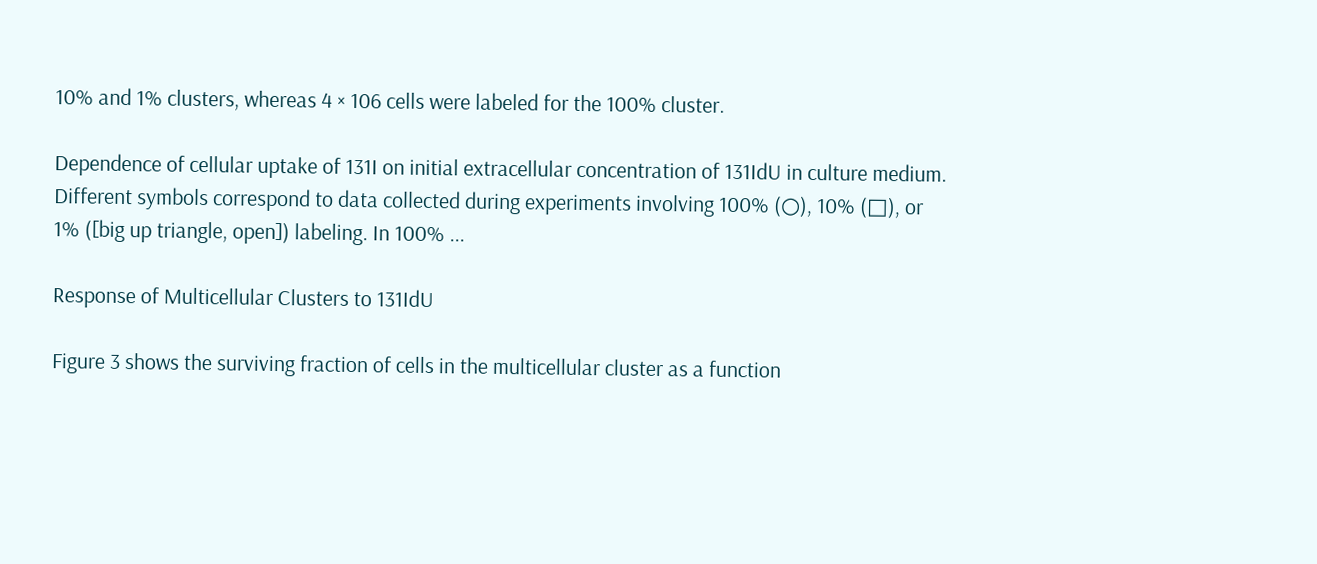10% and 1% clusters, whereas 4 × 106 cells were labeled for the 100% cluster.

Dependence of cellular uptake of 131I on initial extracellular concentration of 131IdU in culture medium. Different symbols correspond to data collected during experiments involving 100% (○), 10% (□), or 1% ([big up triangle, open]) labeling. In 100% ...

Response of Multicellular Clusters to 131IdU

Figure 3 shows the surviving fraction of cells in the multicellular cluster as a function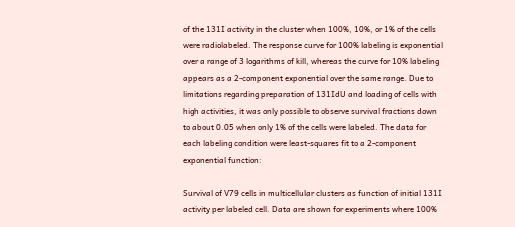of the 131I activity in the cluster when 100%, 10%, or 1% of the cells were radiolabeled. The response curve for 100% labeling is exponential over a range of 3 logarithms of kill, whereas the curve for 10% labeling appears as a 2-component exponential over the same range. Due to limitations regarding preparation of 131IdU and loading of cells with high activities, it was only possible to observe survival fractions down to about 0.05 when only 1% of the cells were labeled. The data for each labeling condition were least-squares fit to a 2-component exponential function:

Survival of V79 cells in multicellular clusters as function of initial 131I activity per labeled cell. Data are shown for experiments where 100%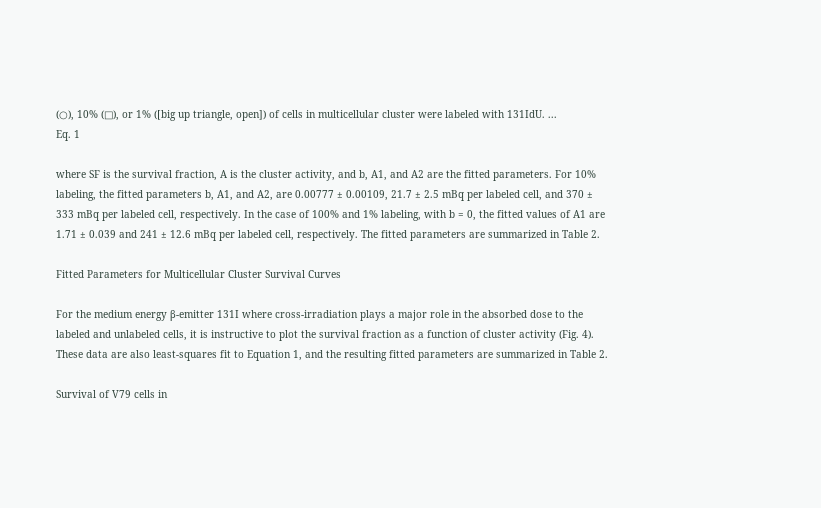(○), 10% (□), or 1% ([big up triangle, open]) of cells in multicellular cluster were labeled with 131IdU. ...
Eq. 1

where SF is the survival fraction, A is the cluster activity, and b, A1, and A2 are the fitted parameters. For 10% labeling, the fitted parameters b, A1, and A2, are 0.00777 ± 0.00109, 21.7 ± 2.5 mBq per labeled cell, and 370 ± 333 mBq per labeled cell, respectively. In the case of 100% and 1% labeling, with b = 0, the fitted values of A1 are 1.71 ± 0.039 and 241 ± 12.6 mBq per labeled cell, respectively. The fitted parameters are summarized in Table 2.

Fitted Parameters for Multicellular Cluster Survival Curves

For the medium energy β-emitter 131I where cross-irradiation plays a major role in the absorbed dose to the labeled and unlabeled cells, it is instructive to plot the survival fraction as a function of cluster activity (Fig. 4). These data are also least-squares fit to Equation 1, and the resulting fitted parameters are summarized in Table 2.

Survival of V79 cells in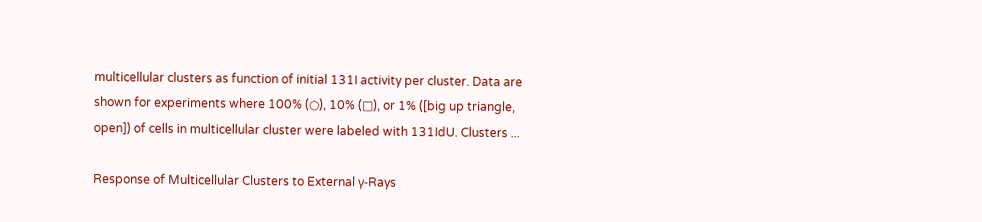multicellular clusters as function of initial 131I activity per cluster. Data are shown for experiments where 100% (○), 10% (□), or 1% ([big up triangle, open]) of cells in multicellular cluster were labeled with 131IdU. Clusters ...

Response of Multicellular Clusters to External γ-Rays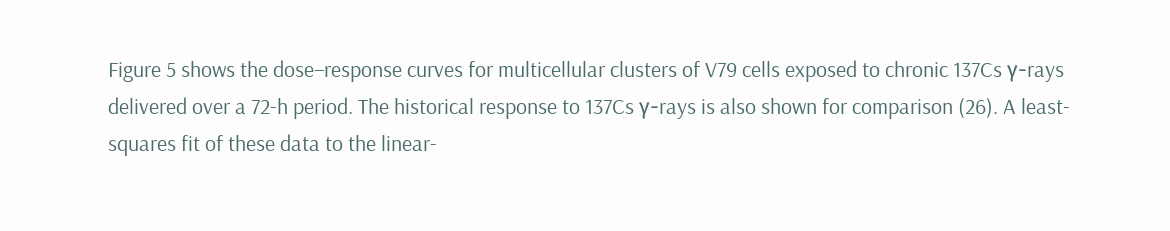Figure 5 shows the dose–response curves for multicellular clusters of V79 cells exposed to chronic 137Cs γ-rays delivered over a 72-h period. The historical response to 137Cs γ-rays is also shown for comparison (26). A least-squares fit of these data to the linear-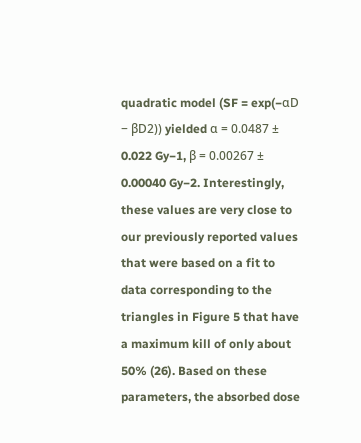quadratic model (SF = exp(−αD − βD2)) yielded α = 0.0487 ± 0.022 Gy−1, β = 0.00267 ± 0.00040 Gy−2. Interestingly, these values are very close to our previously reported values that were based on a fit to data corresponding to the triangles in Figure 5 that have a maximum kill of only about 50% (26). Based on these parameters, the absorbed dose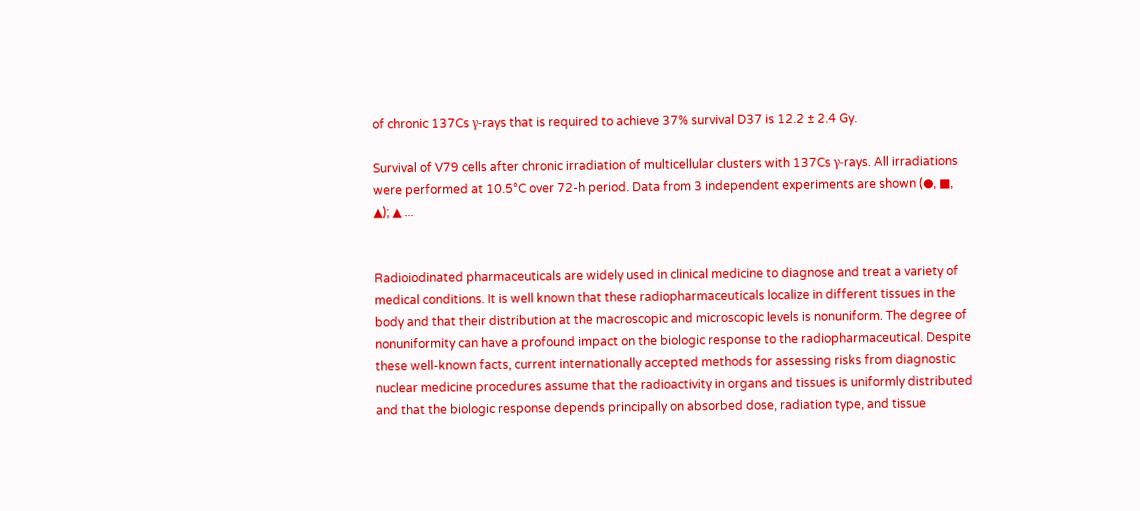of chronic 137Cs γ-rays that is required to achieve 37% survival D37 is 12.2 ± 2.4 Gy.

Survival of V79 cells after chronic irradiation of multicellular clusters with 137Cs γ-rays. All irradiations were performed at 10.5°C over 72-h period. Data from 3 independent experiments are shown (●, ■, ▲); ▲ ...


Radioiodinated pharmaceuticals are widely used in clinical medicine to diagnose and treat a variety of medical conditions. It is well known that these radiopharmaceuticals localize in different tissues in the body and that their distribution at the macroscopic and microscopic levels is nonuniform. The degree of nonuniformity can have a profound impact on the biologic response to the radiopharmaceutical. Despite these well-known facts, current internationally accepted methods for assessing risks from diagnostic nuclear medicine procedures assume that the radioactivity in organs and tissues is uniformly distributed and that the biologic response depends principally on absorbed dose, radiation type, and tissue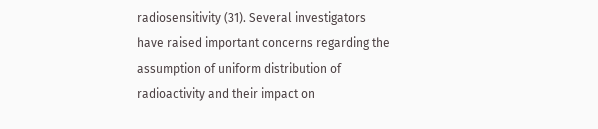radiosensitivity (31). Several investigators have raised important concerns regarding the assumption of uniform distribution of radioactivity and their impact on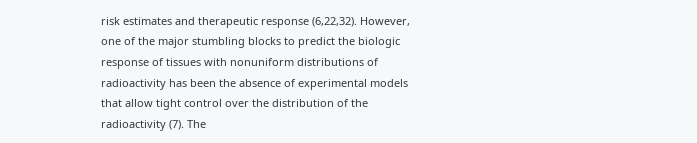risk estimates and therapeutic response (6,22,32). However, one of the major stumbling blocks to predict the biologic response of tissues with nonuniform distributions of radioactivity has been the absence of experimental models that allow tight control over the distribution of the radioactivity (7). The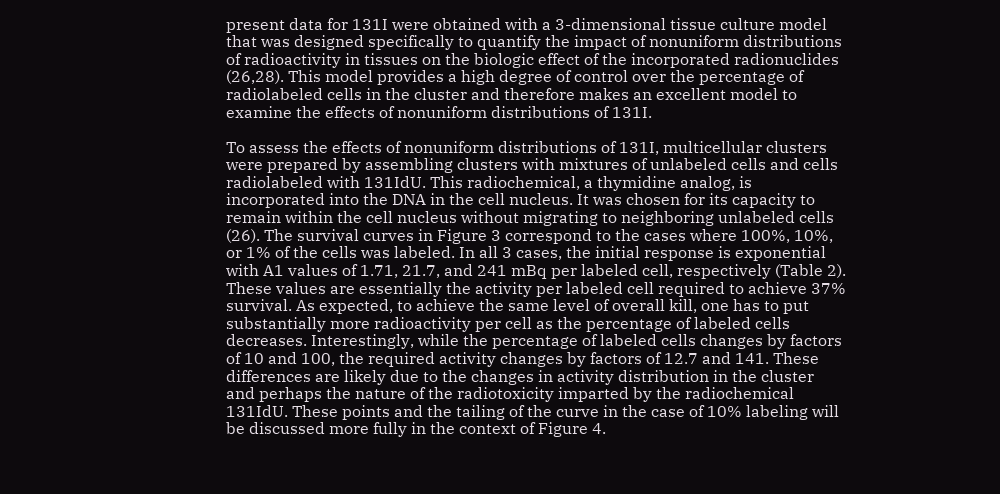present data for 131I were obtained with a 3-dimensional tissue culture model that was designed specifically to quantify the impact of nonuniform distributions of radioactivity in tissues on the biologic effect of the incorporated radionuclides (26,28). This model provides a high degree of control over the percentage of radiolabeled cells in the cluster and therefore makes an excellent model to examine the effects of nonuniform distributions of 131I.

To assess the effects of nonuniform distributions of 131I, multicellular clusters were prepared by assembling clusters with mixtures of unlabeled cells and cells radiolabeled with 131IdU. This radiochemical, a thymidine analog, is incorporated into the DNA in the cell nucleus. It was chosen for its capacity to remain within the cell nucleus without migrating to neighboring unlabeled cells (26). The survival curves in Figure 3 correspond to the cases where 100%, 10%, or 1% of the cells was labeled. In all 3 cases, the initial response is exponential with A1 values of 1.71, 21.7, and 241 mBq per labeled cell, respectively (Table 2). These values are essentially the activity per labeled cell required to achieve 37% survival. As expected, to achieve the same level of overall kill, one has to put substantially more radioactivity per cell as the percentage of labeled cells decreases. Interestingly, while the percentage of labeled cells changes by factors of 10 and 100, the required activity changes by factors of 12.7 and 141. These differences are likely due to the changes in activity distribution in the cluster and perhaps the nature of the radiotoxicity imparted by the radiochemical 131IdU. These points and the tailing of the curve in the case of 10% labeling will be discussed more fully in the context of Figure 4.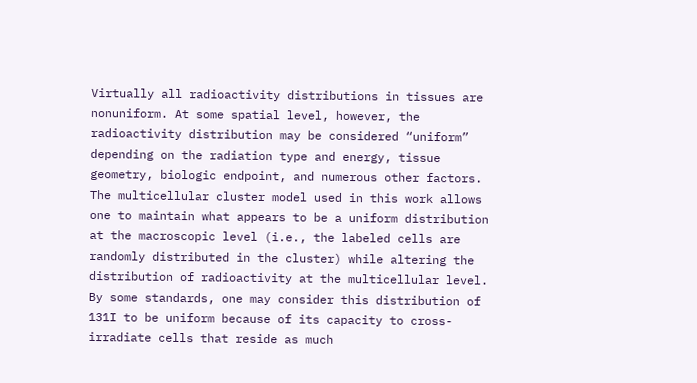Virtually all radioactivity distributions in tissues are nonuniform. At some spatial level, however, the radioactivity distribution may be considered “uniform” depending on the radiation type and energy, tissue geometry, biologic endpoint, and numerous other factors. The multicellular cluster model used in this work allows one to maintain what appears to be a uniform distribution at the macroscopic level (i.e., the labeled cells are randomly distributed in the cluster) while altering the distribution of radioactivity at the multicellular level. By some standards, one may consider this distribution of 131I to be uniform because of its capacity to cross-irradiate cells that reside as much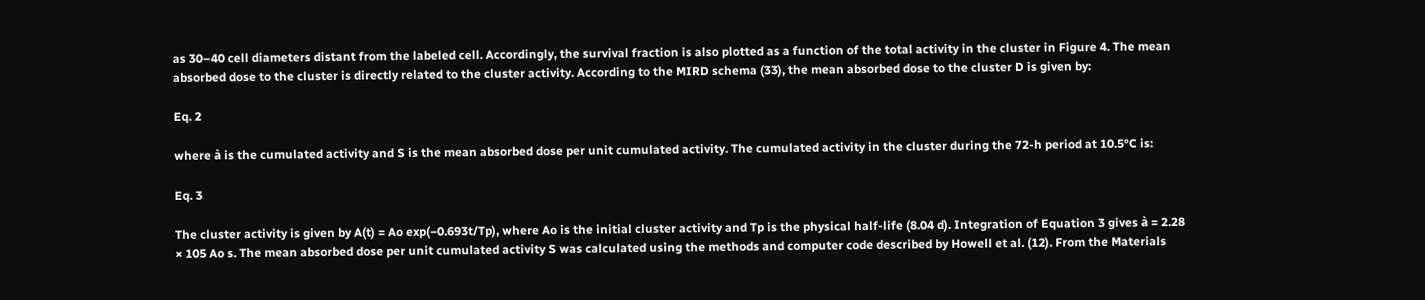as 30–40 cell diameters distant from the labeled cell. Accordingly, the survival fraction is also plotted as a function of the total activity in the cluster in Figure 4. The mean absorbed dose to the cluster is directly related to the cluster activity. According to the MIRD schema (33), the mean absorbed dose to the cluster D is given by:

Eq. 2

where à is the cumulated activity and S is the mean absorbed dose per unit cumulated activity. The cumulated activity in the cluster during the 72-h period at 10.5°C is:

Eq. 3

The cluster activity is given by A(t) = Ao exp(−0.693t/Tp), where Ao is the initial cluster activity and Tp is the physical half-life (8.04 d). Integration of Equation 3 gives à = 2.28 × 105 Ao s. The mean absorbed dose per unit cumulated activity S was calculated using the methods and computer code described by Howell et al. (12). From the Materials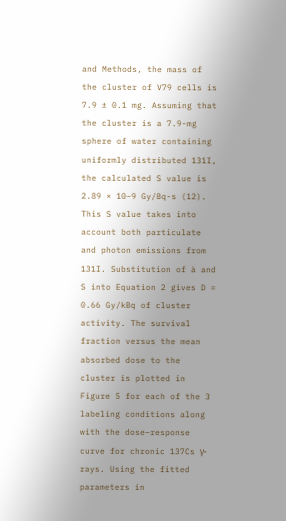and Methods, the mass of the cluster of V79 cells is 7.9 ± 0.1 mg. Assuming that the cluster is a 7.9-mg sphere of water containing uniformly distributed 131I, the calculated S value is 2.89 × 10−9 Gy/Bq-s (12). This S value takes into account both particulate and photon emissions from 131I. Substitution of à and S into Equation 2 gives D = 0.66 Gy/kBq of cluster activity. The survival fraction versus the mean absorbed dose to the cluster is plotted in Figure 5 for each of the 3 labeling conditions along with the dose–response curve for chronic 137Cs γ-rays. Using the fitted parameters in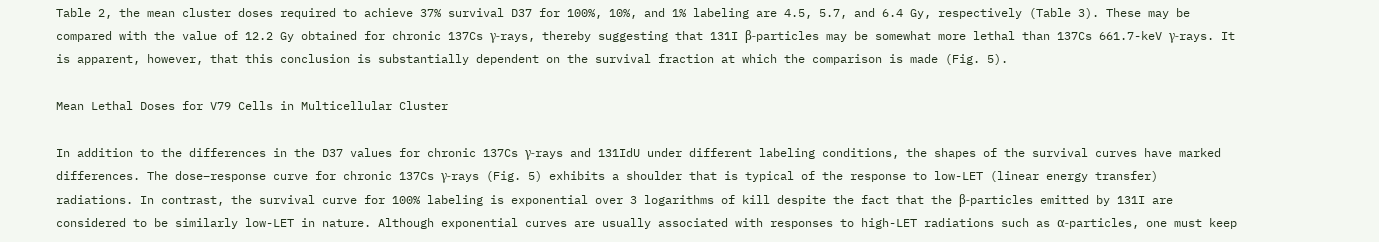Table 2, the mean cluster doses required to achieve 37% survival D37 for 100%, 10%, and 1% labeling are 4.5, 5.7, and 6.4 Gy, respectively (Table 3). These may be compared with the value of 12.2 Gy obtained for chronic 137Cs γ-rays, thereby suggesting that 131I β-particles may be somewhat more lethal than 137Cs 661.7-keV γ-rays. It is apparent, however, that this conclusion is substantially dependent on the survival fraction at which the comparison is made (Fig. 5).

Mean Lethal Doses for V79 Cells in Multicellular Cluster

In addition to the differences in the D37 values for chronic 137Cs γ-rays and 131IdU under different labeling conditions, the shapes of the survival curves have marked differences. The dose–response curve for chronic 137Cs γ-rays (Fig. 5) exhibits a shoulder that is typical of the response to low-LET (linear energy transfer) radiations. In contrast, the survival curve for 100% labeling is exponential over 3 logarithms of kill despite the fact that the β-particles emitted by 131I are considered to be similarly low-LET in nature. Although exponential curves are usually associated with responses to high-LET radiations such as α-particles, one must keep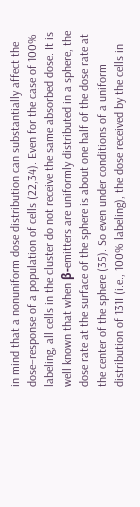in mind that a nonuniform dose distribution can substantially affect the dose–response of a population of cells (22,34). Even for the case of 100% labeling, all cells in the cluster do not receive the same absorbed dose. It is well known that when β-emitters are uniformly distributed in a sphere, the dose rate at the surface of the sphere is about one half of the dose rate at the center of the sphere (35). So even under conditions of a uniform distribution of 131I (i.e., 100% labeling), the dose received by the cells in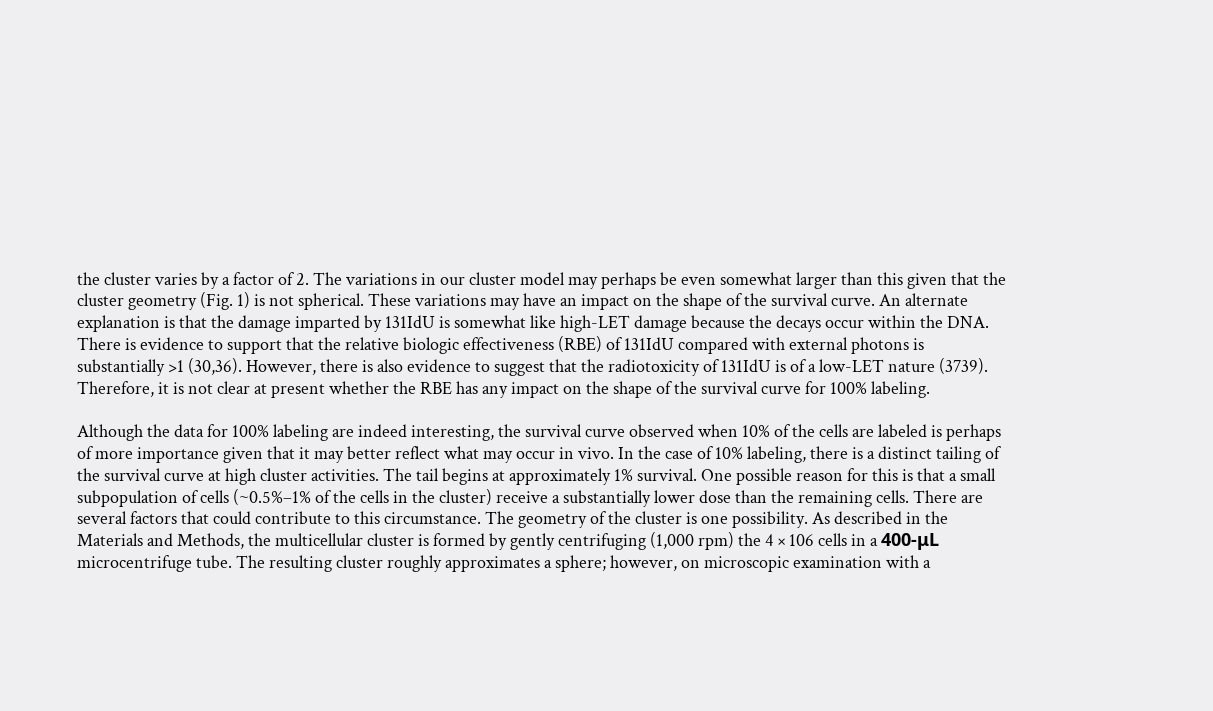the cluster varies by a factor of 2. The variations in our cluster model may perhaps be even somewhat larger than this given that the cluster geometry (Fig. 1) is not spherical. These variations may have an impact on the shape of the survival curve. An alternate explanation is that the damage imparted by 131IdU is somewhat like high-LET damage because the decays occur within the DNA. There is evidence to support that the relative biologic effectiveness (RBE) of 131IdU compared with external photons is substantially >1 (30,36). However, there is also evidence to suggest that the radiotoxicity of 131IdU is of a low-LET nature (3739). Therefore, it is not clear at present whether the RBE has any impact on the shape of the survival curve for 100% labeling.

Although the data for 100% labeling are indeed interesting, the survival curve observed when 10% of the cells are labeled is perhaps of more importance given that it may better reflect what may occur in vivo. In the case of 10% labeling, there is a distinct tailing of the survival curve at high cluster activities. The tail begins at approximately 1% survival. One possible reason for this is that a small subpopulation of cells (~0.5%–1% of the cells in the cluster) receive a substantially lower dose than the remaining cells. There are several factors that could contribute to this circumstance. The geometry of the cluster is one possibility. As described in the Materials and Methods, the multicellular cluster is formed by gently centrifuging (1,000 rpm) the 4 × 106 cells in a 400-μL microcentrifuge tube. The resulting cluster roughly approximates a sphere; however, on microscopic examination with a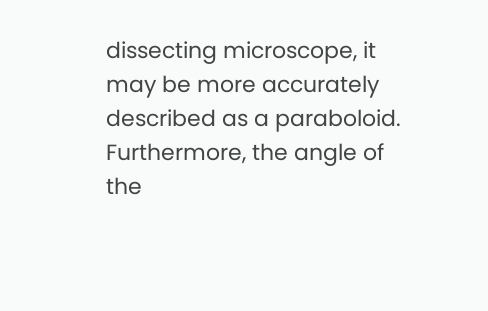dissecting microscope, it may be more accurately described as a paraboloid. Furthermore, the angle of the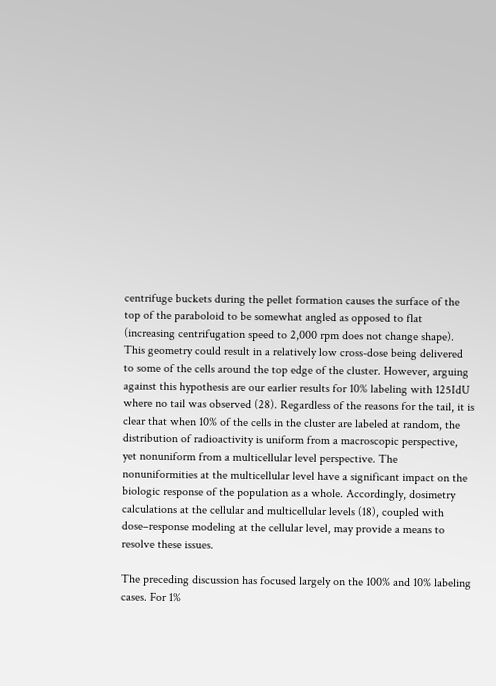centrifuge buckets during the pellet formation causes the surface of the top of the paraboloid to be somewhat angled as opposed to flat (increasing centrifugation speed to 2,000 rpm does not change shape). This geometry could result in a relatively low cross-dose being delivered to some of the cells around the top edge of the cluster. However, arguing against this hypothesis are our earlier results for 10% labeling with 125IdU where no tail was observed (28). Regardless of the reasons for the tail, it is clear that when 10% of the cells in the cluster are labeled at random, the distribution of radioactivity is uniform from a macroscopic perspective, yet nonuniform from a multicellular level perspective. The nonuniformities at the multicellular level have a significant impact on the biologic response of the population as a whole. Accordingly, dosimetry calculations at the cellular and multicellular levels (18), coupled with dose–response modeling at the cellular level, may provide a means to resolve these issues.

The preceding discussion has focused largely on the 100% and 10% labeling cases. For 1%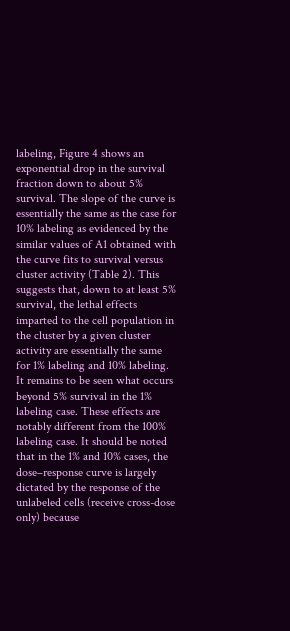labeling, Figure 4 shows an exponential drop in the survival fraction down to about 5% survival. The slope of the curve is essentially the same as the case for 10% labeling as evidenced by the similar values of A1 obtained with the curve fits to survival versus cluster activity (Table 2). This suggests that, down to at least 5% survival, the lethal effects imparted to the cell population in the cluster by a given cluster activity are essentially the same for 1% labeling and 10% labeling. It remains to be seen what occurs beyond 5% survival in the 1% labeling case. These effects are notably different from the 100% labeling case. It should be noted that in the 1% and 10% cases, the dose–response curve is largely dictated by the response of the unlabeled cells (receive cross-dose only) because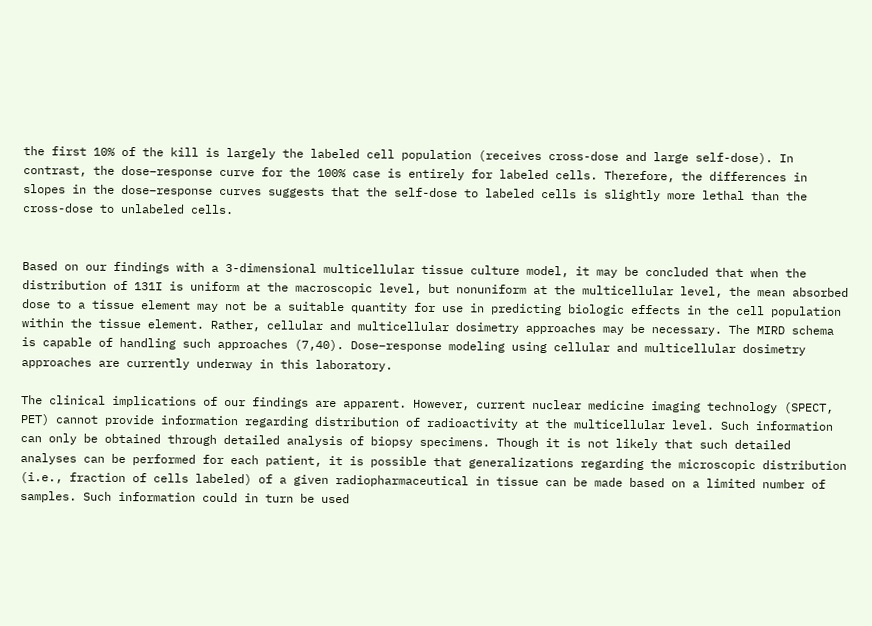the first 10% of the kill is largely the labeled cell population (receives cross-dose and large self-dose). In contrast, the dose–response curve for the 100% case is entirely for labeled cells. Therefore, the differences in slopes in the dose–response curves suggests that the self-dose to labeled cells is slightly more lethal than the cross-dose to unlabeled cells.


Based on our findings with a 3-dimensional multicellular tissue culture model, it may be concluded that when the distribution of 131I is uniform at the macroscopic level, but nonuniform at the multicellular level, the mean absorbed dose to a tissue element may not be a suitable quantity for use in predicting biologic effects in the cell population within the tissue element. Rather, cellular and multicellular dosimetry approaches may be necessary. The MIRD schema is capable of handling such approaches (7,40). Dose–response modeling using cellular and multicellular dosimetry approaches are currently underway in this laboratory.

The clinical implications of our findings are apparent. However, current nuclear medicine imaging technology (SPECT, PET) cannot provide information regarding distribution of radioactivity at the multicellular level. Such information can only be obtained through detailed analysis of biopsy specimens. Though it is not likely that such detailed analyses can be performed for each patient, it is possible that generalizations regarding the microscopic distribution (i.e., fraction of cells labeled) of a given radiopharmaceutical in tissue can be made based on a limited number of samples. Such information could in turn be used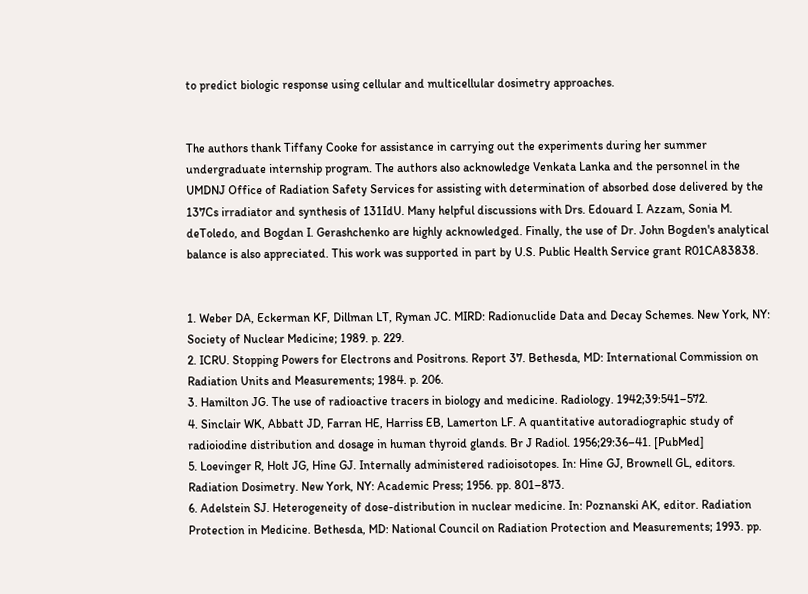to predict biologic response using cellular and multicellular dosimetry approaches.


The authors thank Tiffany Cooke for assistance in carrying out the experiments during her summer undergraduate internship program. The authors also acknowledge Venkata Lanka and the personnel in the UMDNJ Office of Radiation Safety Services for assisting with determination of absorbed dose delivered by the 137Cs irradiator and synthesis of 131IdU. Many helpful discussions with Drs. Edouard I. Azzam, Sonia M. deToledo, and Bogdan I. Gerashchenko are highly acknowledged. Finally, the use of Dr. John Bogden's analytical balance is also appreciated. This work was supported in part by U.S. Public Health Service grant R01CA83838.


1. Weber DA, Eckerman KF, Dillman LT, Ryman JC. MIRD: Radionuclide Data and Decay Schemes. New York, NY: Society of Nuclear Medicine; 1989. p. 229.
2. ICRU. Stopping Powers for Electrons and Positrons. Report 37. Bethesda, MD: International Commission on Radiation Units and Measurements; 1984. p. 206.
3. Hamilton JG. The use of radioactive tracers in biology and medicine. Radiology. 1942;39:541–572.
4. Sinclair WK, Abbatt JD, Farran HE, Harriss EB, Lamerton LF. A quantitative autoradiographic study of radioiodine distribution and dosage in human thyroid glands. Br J Radiol. 1956;29:36–41. [PubMed]
5. Loevinger R, Holt JG, Hine GJ. Internally administered radioisotopes. In: Hine GJ, Brownell GL, editors. Radiation Dosimetry. New York, NY: Academic Press; 1956. pp. 801–873.
6. Adelstein SJ. Heterogeneity of dose-distribution in nuclear medicine. In: Poznanski AK, editor. Radiation Protection in Medicine. Bethesda, MD: National Council on Radiation Protection and Measurements; 1993. pp.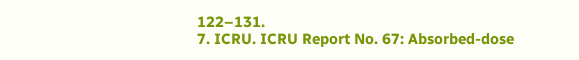122–131.
7. ICRU. ICRU Report No. 67: Absorbed-dose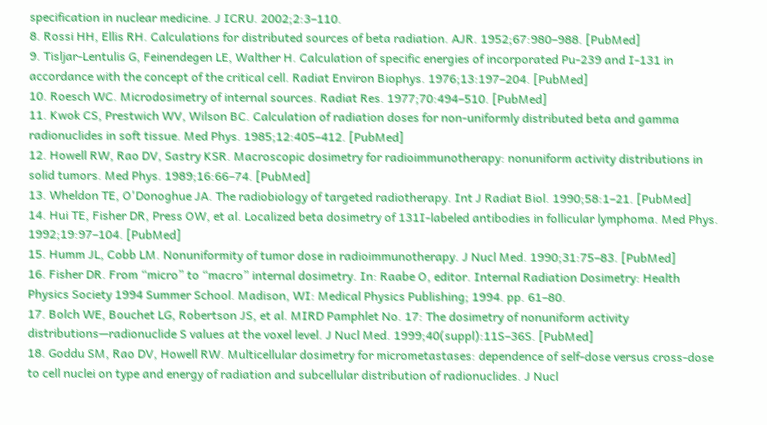specification in nuclear medicine. J ICRU. 2002;2:3–110.
8. Rossi HH, Ellis RH. Calculations for distributed sources of beta radiation. AJR. 1952;67:980–988. [PubMed]
9. Tisljar-Lentulis G, Feinendegen LE, Walther H. Calculation of specific energies of incorporated Pu-239 and I-131 in accordance with the concept of the critical cell. Radiat Environ Biophys. 1976;13:197–204. [PubMed]
10. Roesch WC. Microdosimetry of internal sources. Radiat Res. 1977;70:494–510. [PubMed]
11. Kwok CS, Prestwich WV, Wilson BC. Calculation of radiation doses for non-uniformly distributed beta and gamma radionuclides in soft tissue. Med Phys. 1985;12:405–412. [PubMed]
12. Howell RW, Rao DV, Sastry KSR. Macroscopic dosimetry for radioimmunotherapy: nonuniform activity distributions in solid tumors. Med Phys. 1989;16:66–74. [PubMed]
13. Wheldon TE, O'Donoghue JA. The radiobiology of targeted radiotherapy. Int J Radiat Biol. 1990;58:1–21. [PubMed]
14. Hui TE, Fisher DR, Press OW, et al. Localized beta dosimetry of 131I-labeled antibodies in follicular lymphoma. Med Phys. 1992;19:97–104. [PubMed]
15. Humm JL, Cobb LM. Nonuniformity of tumor dose in radioimmunotherapy. J Nucl Med. 1990;31:75–83. [PubMed]
16. Fisher DR. From “micro” to “macro” internal dosimetry. In: Raabe O, editor. Internal Radiation Dosimetry: Health Physics Society 1994 Summer School. Madison, WI: Medical Physics Publishing; 1994. pp. 61–80.
17. Bolch WE, Bouchet LG, Robertson JS, et al. MIRD Pamphlet No. 17: The dosimetry of nonuniform activity distributions—radionuclide S values at the voxel level. J Nucl Med. 1999;40(suppl):11S–36S. [PubMed]
18. Goddu SM, Rao DV, Howell RW. Multicellular dosimetry for micrometastases: dependence of self-dose versus cross-dose to cell nuclei on type and energy of radiation and subcellular distribution of radionuclides. J Nucl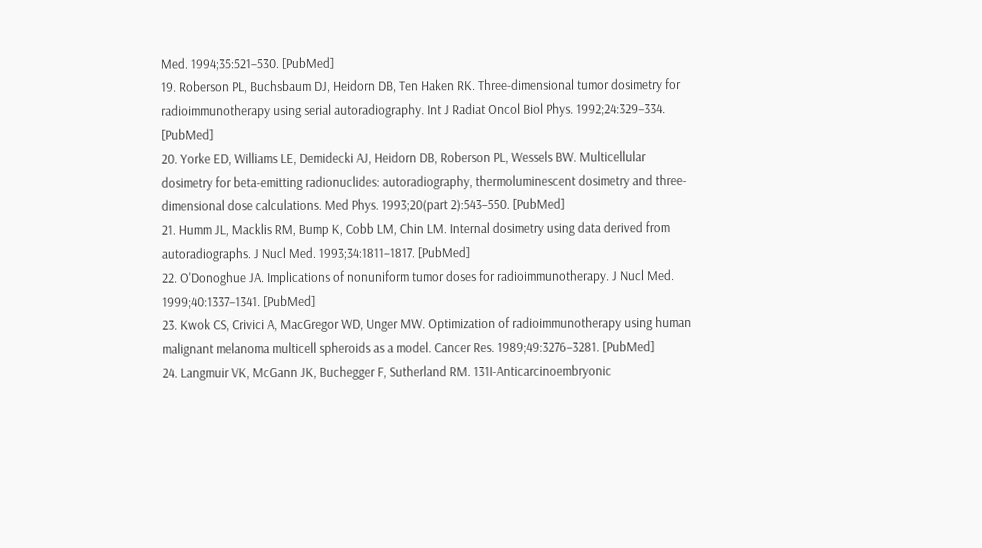Med. 1994;35:521–530. [PubMed]
19. Roberson PL, Buchsbaum DJ, Heidorn DB, Ten Haken RK. Three-dimensional tumor dosimetry for radioimmunotherapy using serial autoradiography. Int J Radiat Oncol Biol Phys. 1992;24:329–334. [PubMed]
20. Yorke ED, Williams LE, Demidecki AJ, Heidorn DB, Roberson PL, Wessels BW. Multicellular dosimetry for beta-emitting radionuclides: autoradiography, thermoluminescent dosimetry and three-dimensional dose calculations. Med Phys. 1993;20(part 2):543–550. [PubMed]
21. Humm JL, Macklis RM, Bump K, Cobb LM, Chin LM. Internal dosimetry using data derived from autoradiographs. J Nucl Med. 1993;34:1811–1817. [PubMed]
22. O'Donoghue JA. Implications of nonuniform tumor doses for radioimmunotherapy. J Nucl Med. 1999;40:1337–1341. [PubMed]
23. Kwok CS, Crivici A, MacGregor WD, Unger MW. Optimization of radioimmunotherapy using human malignant melanoma multicell spheroids as a model. Cancer Res. 1989;49:3276–3281. [PubMed]
24. Langmuir VK, McGann JK, Buchegger F, Sutherland RM. 131I-Anticarcinoembryonic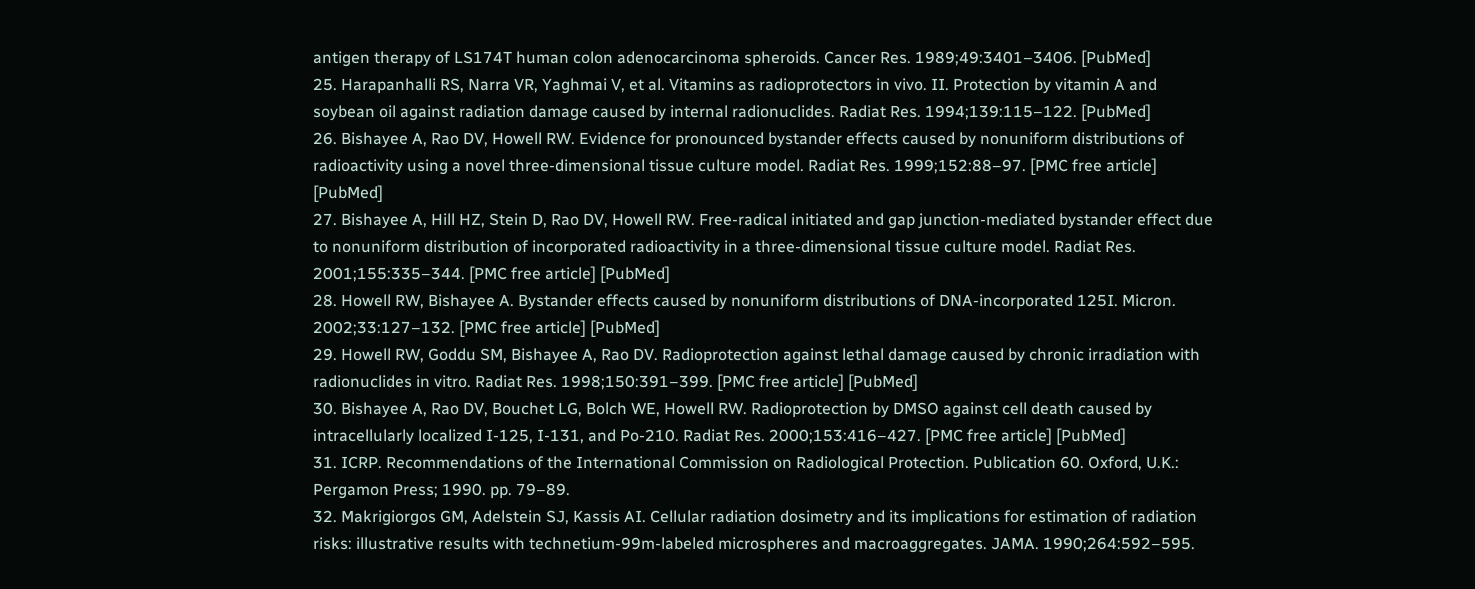antigen therapy of LS174T human colon adenocarcinoma spheroids. Cancer Res. 1989;49:3401–3406. [PubMed]
25. Harapanhalli RS, Narra VR, Yaghmai V, et al. Vitamins as radioprotectors in vivo. II. Protection by vitamin A and soybean oil against radiation damage caused by internal radionuclides. Radiat Res. 1994;139:115–122. [PubMed]
26. Bishayee A, Rao DV, Howell RW. Evidence for pronounced bystander effects caused by nonuniform distributions of radioactivity using a novel three-dimensional tissue culture model. Radiat Res. 1999;152:88–97. [PMC free article] [PubMed]
27. Bishayee A, Hill HZ, Stein D, Rao DV, Howell RW. Free-radical initiated and gap junction-mediated bystander effect due to nonuniform distribution of incorporated radioactivity in a three-dimensional tissue culture model. Radiat Res. 2001;155:335–344. [PMC free article] [PubMed]
28. Howell RW, Bishayee A. Bystander effects caused by nonuniform distributions of DNA-incorporated 125I. Micron. 2002;33:127–132. [PMC free article] [PubMed]
29. Howell RW, Goddu SM, Bishayee A, Rao DV. Radioprotection against lethal damage caused by chronic irradiation with radionuclides in vitro. Radiat Res. 1998;150:391–399. [PMC free article] [PubMed]
30. Bishayee A, Rao DV, Bouchet LG, Bolch WE, Howell RW. Radioprotection by DMSO against cell death caused by intracellularly localized I-125, I-131, and Po-210. Radiat Res. 2000;153:416–427. [PMC free article] [PubMed]
31. ICRP. Recommendations of the International Commission on Radiological Protection. Publication 60. Oxford, U.K.: Pergamon Press; 1990. pp. 79–89.
32. Makrigiorgos GM, Adelstein SJ, Kassis AI. Cellular radiation dosimetry and its implications for estimation of radiation risks: illustrative results with technetium-99m-labeled microspheres and macroaggregates. JAMA. 1990;264:592–595.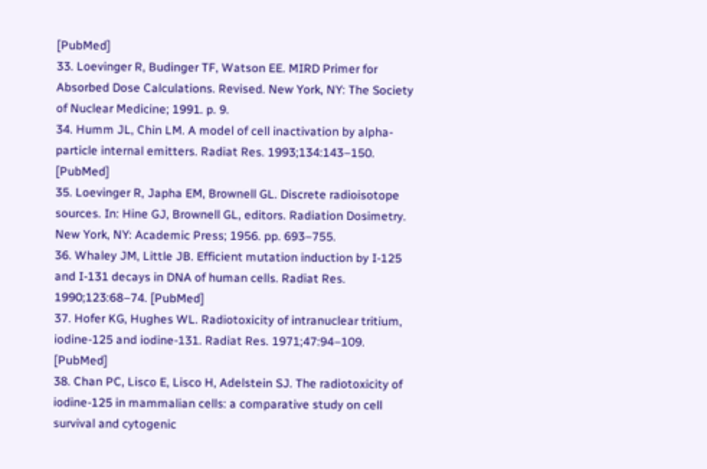[PubMed]
33. Loevinger R, Budinger TF, Watson EE. MIRD Primer for Absorbed Dose Calculations. Revised. New York, NY: The Society of Nuclear Medicine; 1991. p. 9.
34. Humm JL, Chin LM. A model of cell inactivation by alpha-particle internal emitters. Radiat Res. 1993;134:143–150. [PubMed]
35. Loevinger R, Japha EM, Brownell GL. Discrete radioisotope sources. In: Hine GJ, Brownell GL, editors. Radiation Dosimetry. New York, NY: Academic Press; 1956. pp. 693–755.
36. Whaley JM, Little JB. Efficient mutation induction by I-125 and I-131 decays in DNA of human cells. Radiat Res. 1990;123:68–74. [PubMed]
37. Hofer KG, Hughes WL. Radiotoxicity of intranuclear tritium, iodine-125 and iodine-131. Radiat Res. 1971;47:94–109. [PubMed]
38. Chan PC, Lisco E, Lisco H, Adelstein SJ. The radiotoxicity of iodine-125 in mammalian cells: a comparative study on cell survival and cytogenic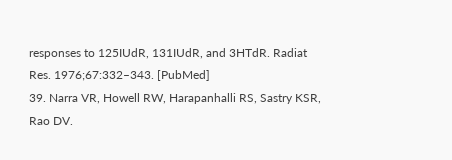responses to 125IUdR, 131IUdR, and 3HTdR. Radiat Res. 1976;67:332–343. [PubMed]
39. Narra VR, Howell RW, Harapanhalli RS, Sastry KSR, Rao DV.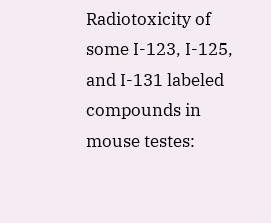Radiotoxicity of some I-123, I-125, and I-131 labeled compounds in mouse testes: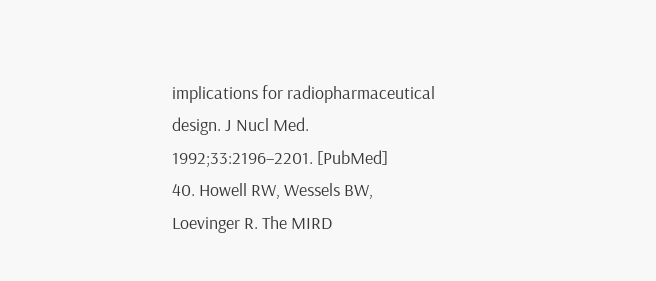implications for radiopharmaceutical design. J Nucl Med. 1992;33:2196–2201. [PubMed]
40. Howell RW, Wessels BW, Loevinger R. The MIRD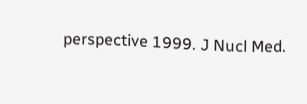perspective 1999. J Nucl Med.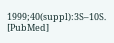1999;40(suppl):3S–10S. [PubMed]